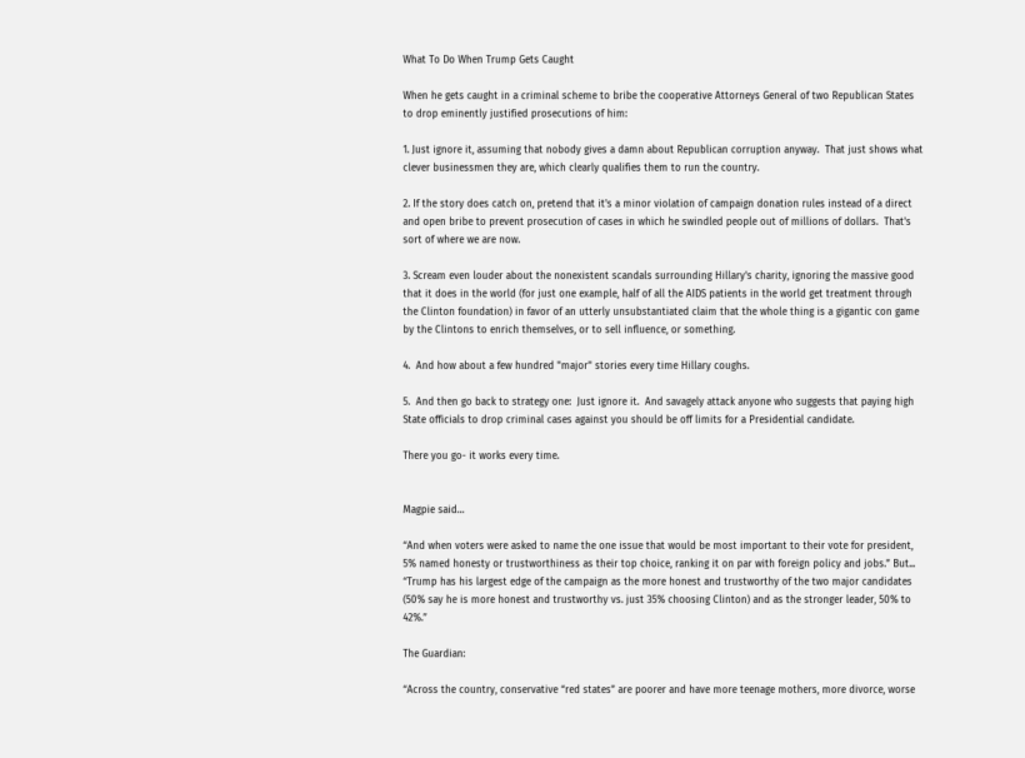What To Do When Trump Gets Caught

When he gets caught in a criminal scheme to bribe the cooperative Attorneys General of two Republican States to drop eminently justified prosecutions of him:

1. Just ignore it, assuming that nobody gives a damn about Republican corruption anyway.  That just shows what clever businessmen they are, which clearly qualifies them to run the country.

2. If the story does catch on, pretend that it's a minor violation of campaign donation rules instead of a direct and open bribe to prevent prosecution of cases in which he swindled people out of millions of dollars.  That's sort of where we are now.

3. Scream even louder about the nonexistent scandals surrounding Hillary's charity, ignoring the massive good that it does in the world (for just one example, half of all the AIDS patients in the world get treatment through the Clinton foundation) in favor of an utterly unsubstantiated claim that the whole thing is a gigantic con game by the Clintons to enrich themselves, or to sell influence, or something.

4.  And how about a few hundred "major" stories every time Hillary coughs.

5.  And then go back to strategy one:  Just ignore it.  And savagely attack anyone who suggests that paying high State officials to drop criminal cases against you should be off limits for a Presidential candidate.

There you go- it works every time.


Magpie said…

“And when voters were asked to name the one issue that would be most important to their vote for president, 5% named honesty or trustworthiness as their top choice, ranking it on par with foreign policy and jobs.” But... “Trump has his largest edge of the campaign as the more honest and trustworthy of the two major candidates (50% say he is more honest and trustworthy vs. just 35% choosing Clinton) and as the stronger leader, 50% to 42%.”

The Guardian:

“Across the country, conservative “red states” are poorer and have more teenage mothers, more divorce, worse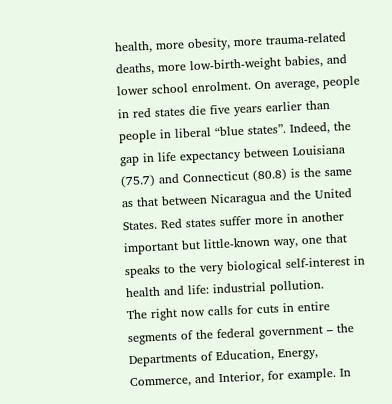health, more obesity, more trauma-related deaths, more low-birth-weight babies, and lower school enrolment. On average, people in red states die five years earlier than people in liberal “blue states”. Indeed, the gap in life expectancy between Louisiana (75.7) and Connecticut (80.8) is the same as that between Nicaragua and the United States. Red states suffer more in another important but little-known way, one that speaks to the very biological self-interest in health and life: industrial pollution.
The right now calls for cuts in entire segments of the federal government – the Departments of Education, Energy, Commerce, and Interior, for example. In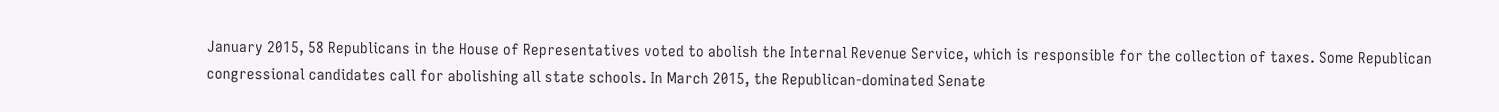January 2015, 58 Republicans in the House of Representatives voted to abolish the Internal Revenue Service, which is responsible for the collection of taxes. Some Republican congressional candidates call for abolishing all state schools. In March 2015, the Republican-dominated Senate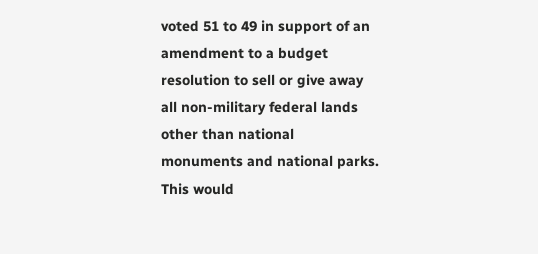voted 51 to 49 in support of an amendment to a budget resolution to sell or give away all non-military federal lands other than national monuments and national parks. This would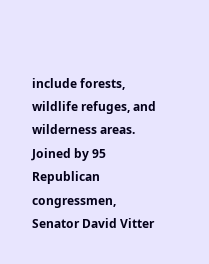include forests, wildlife refuges, and wilderness areas. Joined by 95 Republican congressmen, Senator David Vitter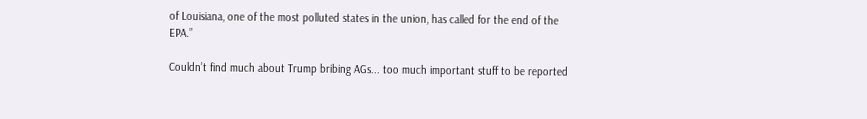of Louisiana, one of the most polluted states in the union, has called for the end of the EPA.”

Couldn’t find much about Trump bribing AGs... too much important stuff to be reported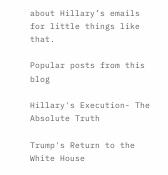about Hillary’s emails for little things like that.

Popular posts from this blog

Hillary's Execution- The Absolute Truth

Trump's Return to the White House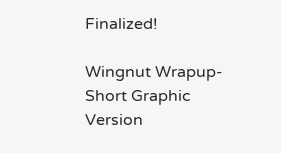Finalized!

Wingnut Wrapup- Short Graphic Version